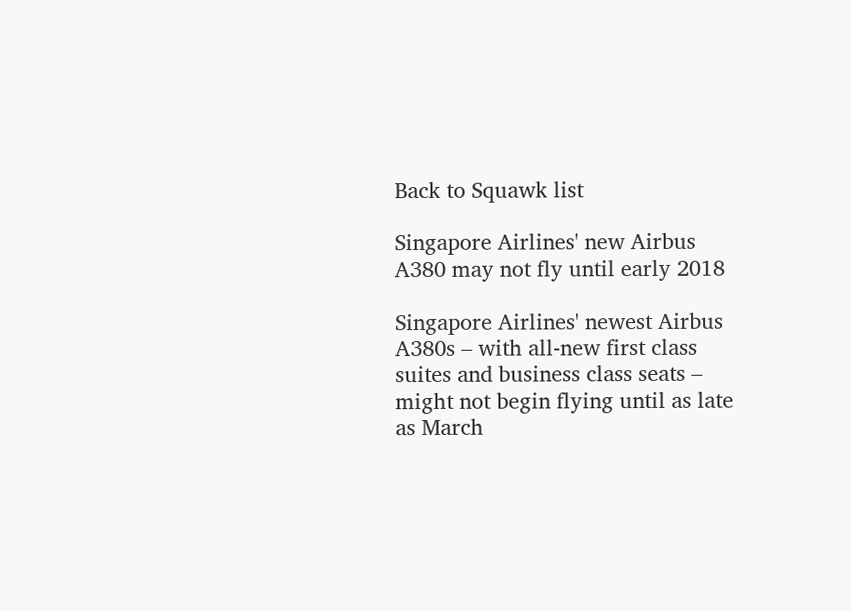Back to Squawk list

Singapore Airlines' new Airbus A380 may not fly until early 2018

Singapore Airlines' newest Airbus A380s – with all-new first class suites and business class seats – might not begin flying until as late as March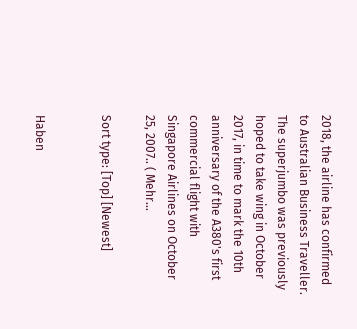2018, the airline has confirmed to Australian Business Traveller. The superjumbo was previously hoped to take wing in October 2017, in time to mark the 10th anniversary of the A380's first commercial flight with Singapore Airlines on October 25, 2007.. ( Mehr...

Sort type: [Top] [Newest]


Haben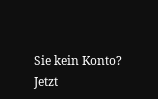Sie kein Konto? Jetzt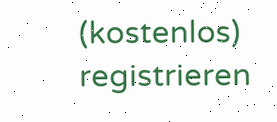(kostenlos) registrieren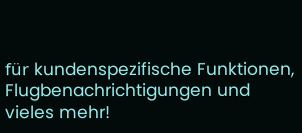für kundenspezifische Funktionen, Flugbenachrichtigungen und vieles mehr!